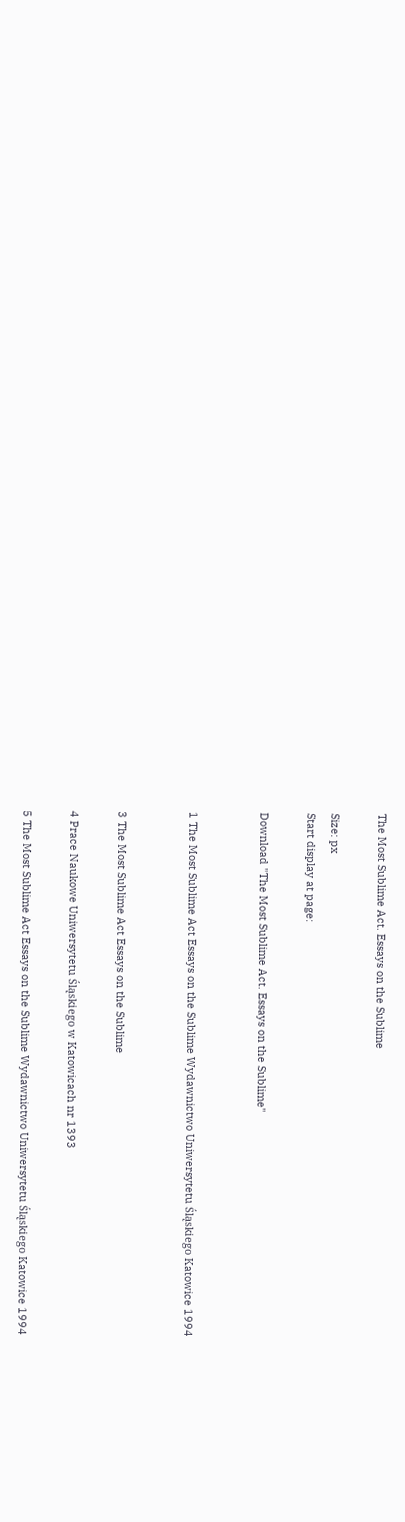The Most Sublime Act. Essays on the Sublime

Size: px
Start display at page:

Download "The Most Sublime Act. Essays on the Sublime"


1 The Most Sublime Act Essays on the Sublime Wydawnictwo Uniwersytetu Śląskiego Katowice 1994


3 The Most Sublime Act Essays on the Sublime

4 Prace Naukowe Uniwersytetu Śląskiego w Katowicach nr 1393

5 The Most Sublime Act Essays on the Sublime Wydawnictwo Uniwersytetu Śląskiego Katowice 1994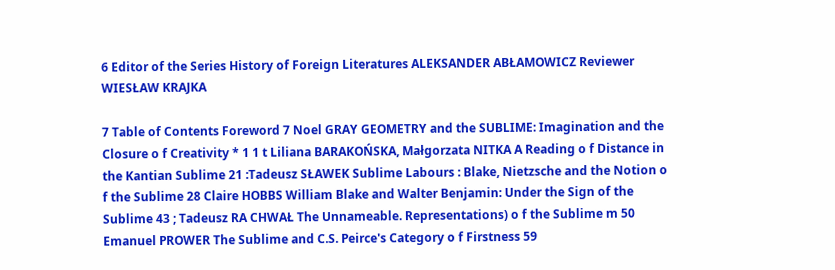6 Editor of the Series History of Foreign Literatures ALEKSANDER ABŁAMOWICZ Reviewer WIESŁAW KRAJKA

7 Table of Contents Foreword 7 Noel GRAY GEOMETRY and the SUBLIME: Imagination and the Closure o f Creativity * 1 1 t Liliana BARAKOŃSKA, Małgorzata NITKA A Reading o f Distance in the Kantian Sublime 21 :Tadeusz SŁAWEK Sublime Labours : Blake, Nietzsche and the Notion o f the Sublime 28 Claire HOBBS William Blake and Walter Benjamin: Under the Sign of the Sublime 43 ; Tadeusz RA CHWAŁ The Unnameable. Representations) o f the Sublime m 50 Emanuel PROWER The Sublime and C.S. Peirce's Category o f Firstness 59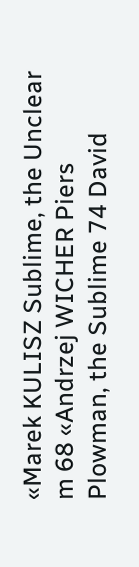«Marek KULISZ Sublime, the Unclear m 68 «Andrzej WICHER Piers Plowman, the Sublime 74 David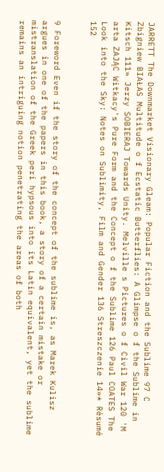JARRETT The Downmarket Visionary Gleam: Popular Fiction and the Sublime 97 C Zbigniew BIAŁAS Multitude o f Ecstatic Butterflies: A Glimpse o f the Sublime in Kitsch 111» Jerzy SOBIERAJ Towards Unity. Melville s Pictures o f Civil War 120 'M arta ZAJĄC Witkacy's Pure Form and the Concept o f the Sublime 126 Paul COATES The Look into the Sky: Notes on Sublimity, Film and Gender 136 Streszczenie 14»* Résumé 152


9 Foreword Even if the story of the concept of the sublime is, as Marek Kulisz argues in one of the papers in this book, a story of a certain mistake or mistranslation of the Greek peri hypsous into its Latin equivalent, yet the sublime remains an intriguing notion penetrating the areas of both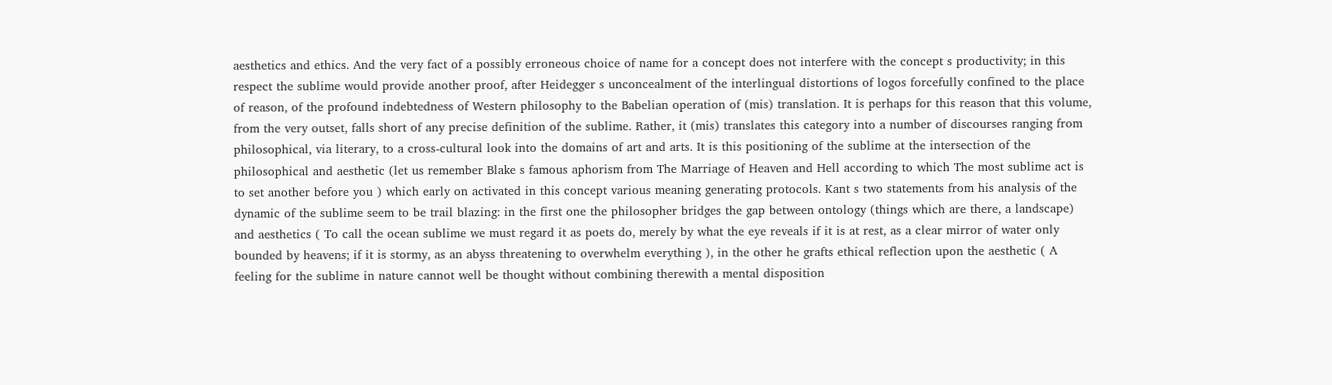aesthetics and ethics. And the very fact of a possibly erroneous choice of name for a concept does not interfere with the concept s productivity; in this respect the sublime would provide another proof, after Heidegger s unconcealment of the interlingual distortions of logos forcefully confined to the place of reason, of the profound indebtedness of Western philosophy to the Babelian operation of (mis) translation. It is perhaps for this reason that this volume, from the very outset, falls short of any precise definition of the sublime. Rather, it (mis) translates this category into a number of discourses ranging from philosophical, via literary, to a cross-cultural look into the domains of art and arts. It is this positioning of the sublime at the intersection of the philosophical and aesthetic (let us remember Blake s famous aphorism from The Marriage of Heaven and Hell according to which The most sublime act is to set another before you ) which early on activated in this concept various meaning generating protocols. Kant s two statements from his analysis of the dynamic of the sublime seem to be trail blazing: in the first one the philosopher bridges the gap between ontology (things which are there, a landscape) and aesthetics ( To call the ocean sublime we must regard it as poets do, merely by what the eye reveals if it is at rest, as a clear mirror of water only bounded by heavens; if it is stormy, as an abyss threatening to overwhelm everything ), in the other he grafts ethical reflection upon the aesthetic ( A feeling for the sublime in nature cannot well be thought without combining therewith a mental disposition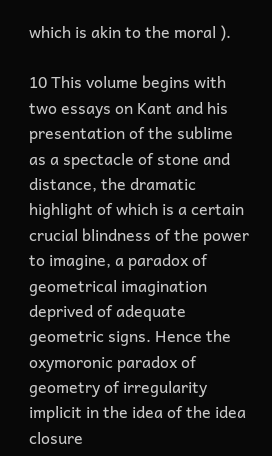which is akin to the moral ).

10 This volume begins with two essays on Kant and his presentation of the sublime as a spectacle of stone and distance, the dramatic highlight of which is a certain crucial blindness of the power to imagine, a paradox of geometrical imagination deprived of adequate geometric signs. Hence the oxymoronic paradox of geometry of irregularity implicit in the idea of the idea closure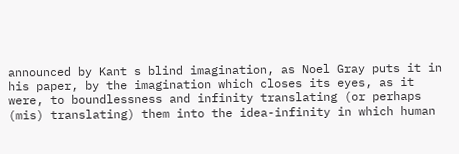announced by Kant s blind imagination, as Noel Gray puts it in his paper, by the imagination which closes its eyes, as it were, to boundlessness and infinity translating (or perhaps (mis) translating) them into the idea-infinity in which human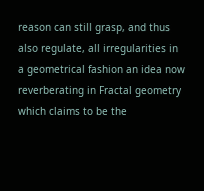reason can still grasp, and thus also regulate, all irregularities in a geometrical fashion an idea now reverberating in Fractal geometry which claims to be the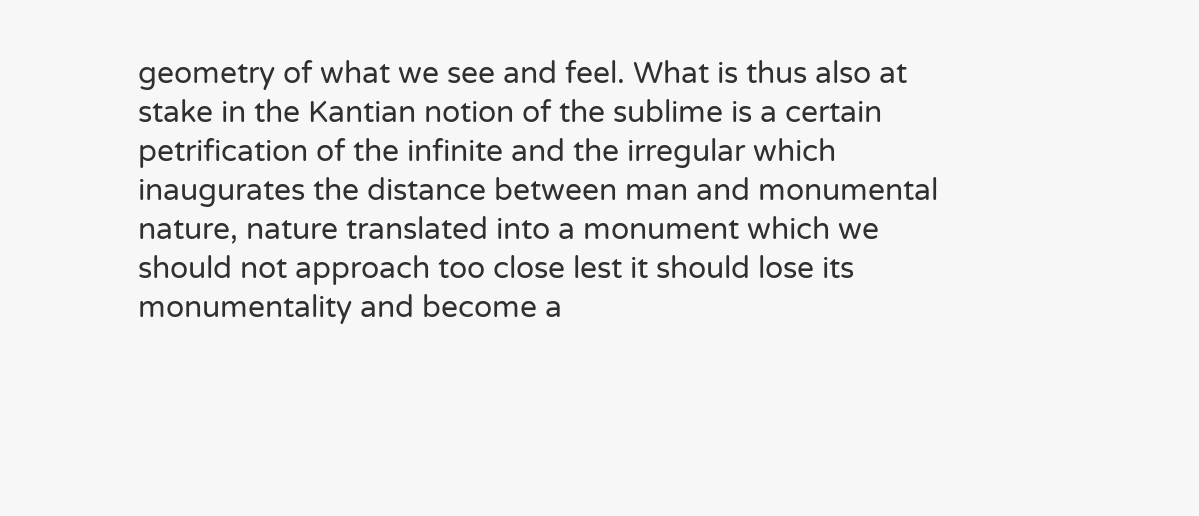geometry of what we see and feel. What is thus also at stake in the Kantian notion of the sublime is a certain petrification of the infinite and the irregular which inaugurates the distance between man and monumental nature, nature translated into a monument which we should not approach too close lest it should lose its monumentality and become a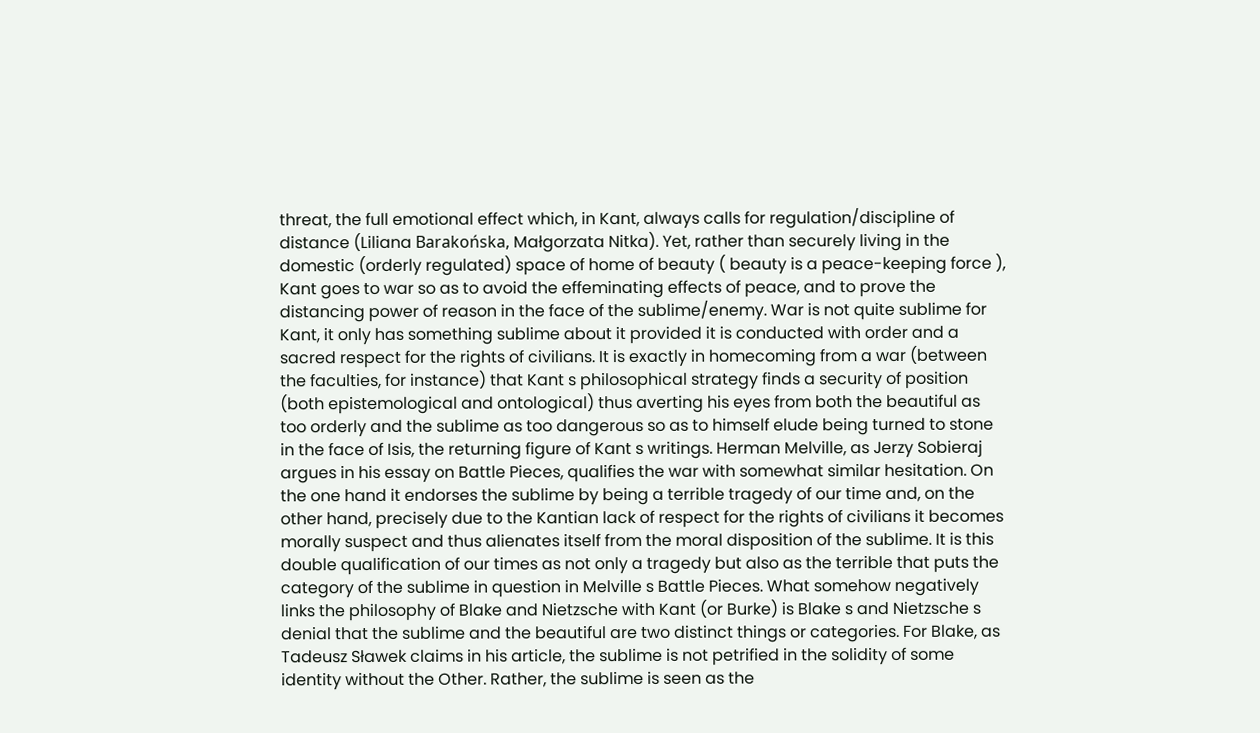threat, the full emotional effect which, in Kant, always calls for regulation/discipline of distance (Liliana Barakońska, Małgorzata Nitka). Yet, rather than securely living in the domestic (orderly regulated) space of home of beauty ( beauty is a peace-keeping force ), Kant goes to war so as to avoid the effeminating effects of peace, and to prove the distancing power of reason in the face of the sublime/enemy. War is not quite sublime for Kant, it only has something sublime about it provided it is conducted with order and a sacred respect for the rights of civilians. It is exactly in homecoming from a war (between the faculties, for instance) that Kant s philosophical strategy finds a security of position (both epistemological and ontological) thus averting his eyes from both the beautiful as too orderly and the sublime as too dangerous so as to himself elude being turned to stone in the face of Isis, the returning figure of Kant s writings. Herman Melville, as Jerzy Sobieraj argues in his essay on Battle Pieces, qualifies the war with somewhat similar hesitation. On the one hand it endorses the sublime by being a terrible tragedy of our time and, on the other hand, precisely due to the Kantian lack of respect for the rights of civilians it becomes morally suspect and thus alienates itself from the moral disposition of the sublime. It is this double qualification of our times as not only a tragedy but also as the terrible that puts the category of the sublime in question in Melville s Battle Pieces. What somehow negatively links the philosophy of Blake and Nietzsche with Kant (or Burke) is Blake s and Nietzsche s denial that the sublime and the beautiful are two distinct things or categories. For Blake, as Tadeusz Sławek claims in his article, the sublime is not petrified in the solidity of some identity without the Other. Rather, the sublime is seen as the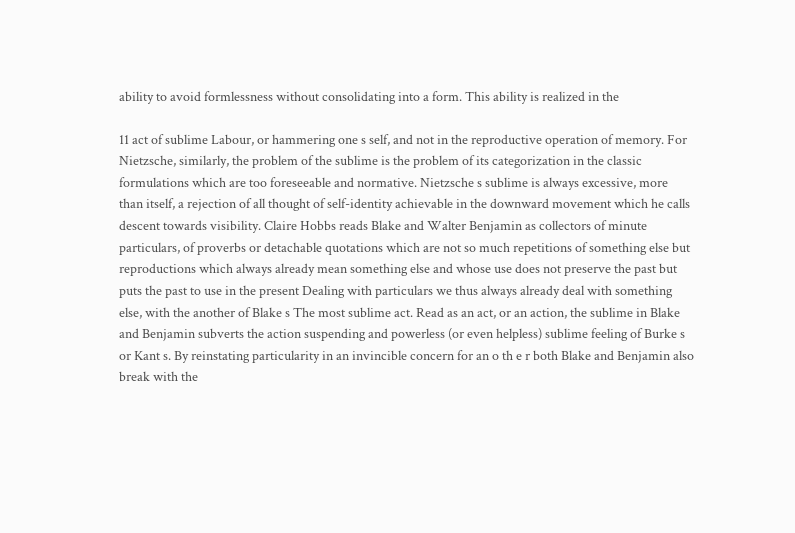ability to avoid formlessness without consolidating into a form. This ability is realized in the

11 act of sublime Labour, or hammering one s self, and not in the reproductive operation of memory. For Nietzsche, similarly, the problem of the sublime is the problem of its categorization in the classic formulations which are too foreseeable and normative. Nietzsche s sublime is always excessive, more than itself, a rejection of all thought of self-identity achievable in the downward movement which he calls descent towards visibility. Claire Hobbs reads Blake and Walter Benjamin as collectors of minute particulars, of proverbs or detachable quotations which are not so much repetitions of something else but reproductions which always already mean something else and whose use does not preserve the past but puts the past to use in the present Dealing with particulars we thus always already deal with something else, with the another of Blake s The most sublime act. Read as an act, or an action, the sublime in Blake and Benjamin subverts the action suspending and powerless (or even helpless) sublime feeling of Burke s or Kant s. By reinstating particularity in an invincible concern for an o th e r both Blake and Benjamin also break with the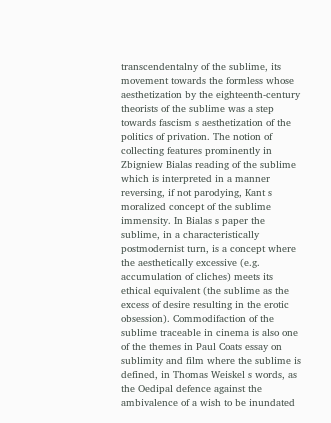transcendentalny of the sublime, its movement towards the formless whose aesthetization by the eighteenth-century theorists of the sublime was a step towards fascism s aesthetization of the politics of privation. The notion of collecting features prominently in Zbigniew Bialas reading of the sublime which is interpreted in a manner reversing, if not parodying, Kant s moralized concept of the sublime immensity. In Bialas s paper the sublime, in a characteristically postmodernist turn, is a concept where the aesthetically excessive (e.g. accumulation of cliches) meets its ethical equivalent (the sublime as the excess of desire resulting in the erotic obsession). Commodifaction of the sublime traceable in cinema is also one of the themes in Paul Coats essay on sublimity and film where the sublime is defined, in Thomas Weiskel s words, as the Oedipal defence against the ambivalence of a wish to be inundated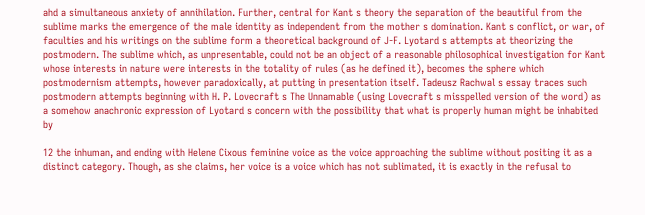ahd a simultaneous anxiety of annihilation. Further, central for Kant s theory the separation of the beautiful from the sublime marks the emergence of the male identity as independent from the mother s domination. Kant s conflict, or war, of faculties and his writings on the sublime form a theoretical background of J-F. Lyotard s attempts at theorizing the postmodern. The sublime which, as unpresentable, could not be an object of a reasonable philosophical investigation for Kant whose interests in nature were interests in the totality of rules (as he defined it), becomes the sphere which postmodernism attempts, however paradoxically, at putting in presentation itself. Tadeusz Rachwal s essay traces such postmodern attempts beginning with H. P. Lovecraft s The Unnamable (using Lovecraft s misspelled version of the word) as a somehow anachronic expression of Lyotard s concern with the possibility that what is properly human might be inhabited by

12 the inhuman, and ending with Helene Cixous feminine voice as the voice approaching the sublime without positing it as a distinct category. Though, as she claims, her voice is a voice which has not sublimated, it is exactly in the refusal to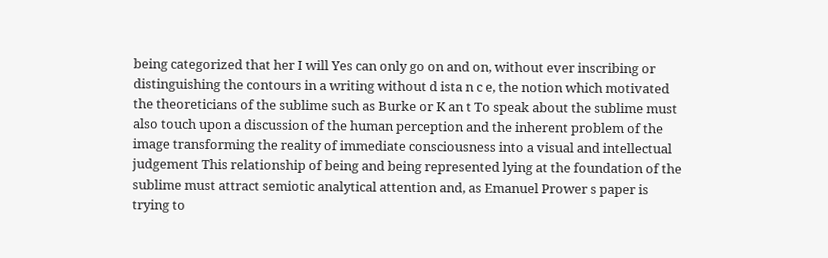being categorized that her I will Yes can only go on and on, without ever inscribing or distinguishing the contours in a writing without d ista n c e, the notion which motivated the theoreticians of the sublime such as Burke or K an t To speak about the sublime must also touch upon a discussion of the human perception and the inherent problem of the image transforming the reality of immediate consciousness into a visual and intellectual judgement This relationship of being and being represented lying at the foundation of the sublime must attract semiotic analytical attention and, as Emanuel Prower s paper is trying to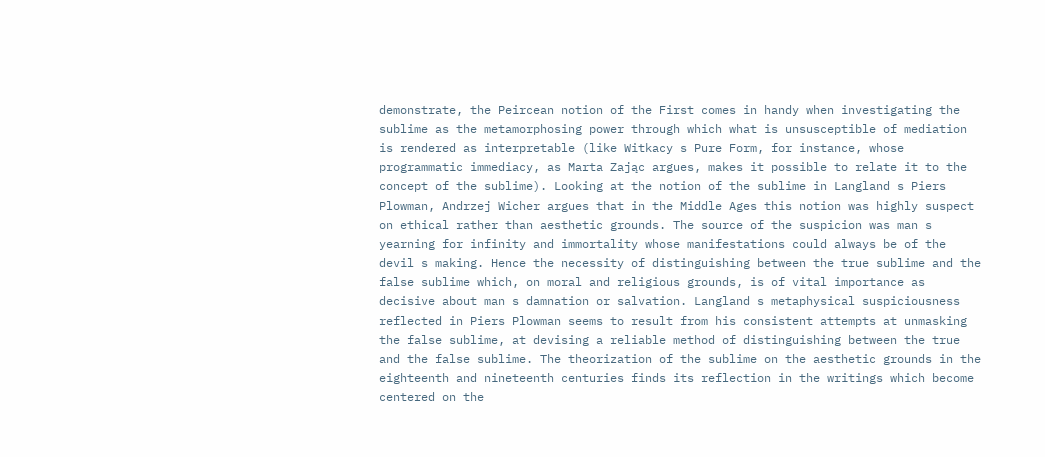demonstrate, the Peircean notion of the First comes in handy when investigating the sublime as the metamorphosing power through which what is unsusceptible of mediation is rendered as interpretable (like Witkacy s Pure Form, for instance, whose programmatic immediacy, as Marta Zając argues, makes it possible to relate it to the concept of the sublime). Looking at the notion of the sublime in Langland s Piers Plowman, Andrzej Wicher argues that in the Middle Ages this notion was highly suspect on ethical rather than aesthetic grounds. The source of the suspicion was man s yearning for infinity and immortality whose manifestations could always be of the devil s making. Hence the necessity of distinguishing between the true sublime and the false sublime which, on moral and religious grounds, is of vital importance as decisive about man s damnation or salvation. Langland s metaphysical suspiciousness reflected in Piers Plowman seems to result from his consistent attempts at unmasking the false sublime, at devising a reliable method of distinguishing between the true and the false sublime. The theorization of the sublime on the aesthetic grounds in the eighteenth and nineteenth centuries finds its reflection in the writings which become centered on the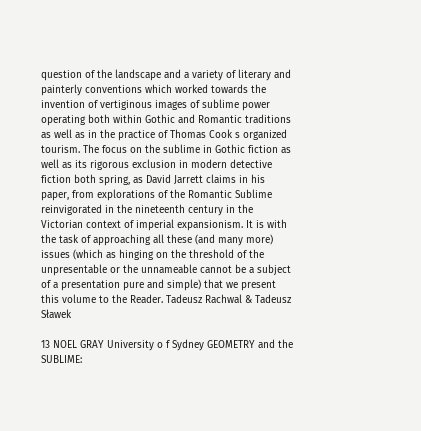question of the landscape and a variety of literary and painterly conventions which worked towards the invention of vertiginous images of sublime power operating both within Gothic and Romantic traditions as well as in the practice of Thomas Cook s organized tourism. The focus on the sublime in Gothic fiction as well as its rigorous exclusion in modern detective fiction both spring, as David Jarrett claims in his paper, from explorations of the Romantic Sublime reinvigorated in the nineteenth century in the Victorian context of imperial expansionism. It is with the task of approaching all these (and many more) issues (which as hinging on the threshold of the unpresentable or the unnameable cannot be a subject of a presentation pure and simple) that we present this volume to the Reader. Tadeusz Rachwal & Tadeusz Sławek

13 NOEL GRAY University o f Sydney GEOMETRY and the SUBLIME: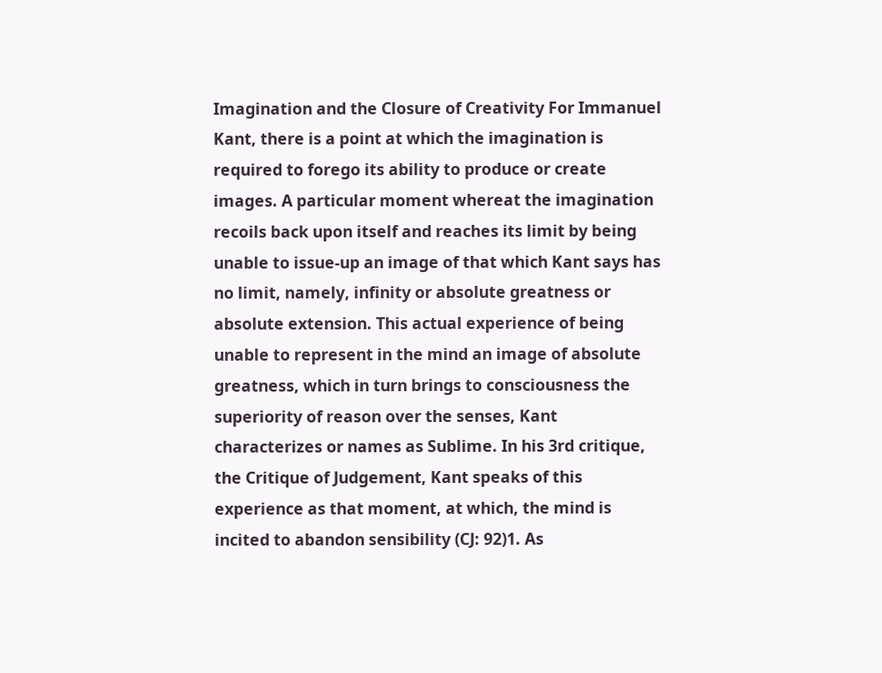Imagination and the Closure of Creativity For Immanuel Kant, there is a point at which the imagination is required to forego its ability to produce or create images. A particular moment whereat the imagination recoils back upon itself and reaches its limit by being unable to issue-up an image of that which Kant says has no limit, namely, infinity or absolute greatness or absolute extension. This actual experience of being unable to represent in the mind an image of absolute greatness, which in turn brings to consciousness the superiority of reason over the senses, Kant characterizes or names as Sublime. In his 3rd critique, the Critique of Judgement, Kant speaks of this experience as that moment, at which, the mind is incited to abandon sensibility (CJ: 92)1. As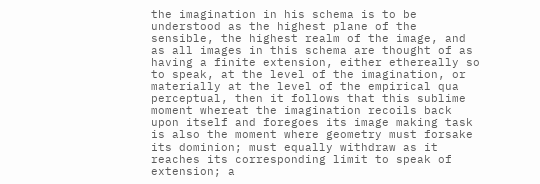the imagination in his schema is to be understood as the highest plane of the sensible, the highest realm of the image, and as all images in this schema are thought of as having a finite extension, either ethereally so to speak, at the level of the imagination, or materially at the level of the empirical qua perceptual, then it follows that this sublime moment whereat the imagination recoils back upon itself and foregoes its image making task is also the moment where geometry must forsake its dominion; must equally withdraw as it reaches its corresponding limit to speak of extension; a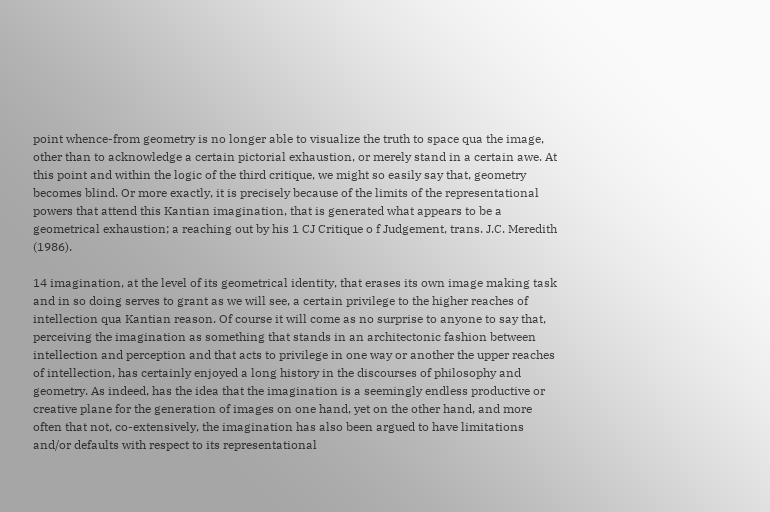point whence-from geometry is no longer able to visualize the truth to space qua the image, other than to acknowledge a certain pictorial exhaustion, or merely stand in a certain awe. At this point and within the logic of the third critique, we might so easily say that, geometry becomes blind. Or more exactly, it is precisely because of the limits of the representational powers that attend this Kantian imagination, that is generated what appears to be a geometrical exhaustion; a reaching out by his 1 CJ Critique o f Judgement, trans. J.C. Meredith (1986).

14 imagination, at the level of its geometrical identity, that erases its own image making task and in so doing serves to grant as we will see, a certain privilege to the higher reaches of intellection qua Kantian reason. Of course it will come as no surprise to anyone to say that, perceiving the imagination as something that stands in an architectonic fashion between intellection and perception and that acts to privilege in one way or another the upper reaches of intellection, has certainly enjoyed a long history in the discourses of philosophy and geometry. As indeed, has the idea that the imagination is a seemingly endless productive or creative plane for the generation of images on one hand, yet on the other hand, and more often that not, co-extensively, the imagination has also been argued to have limitations and/or defaults with respect to its representational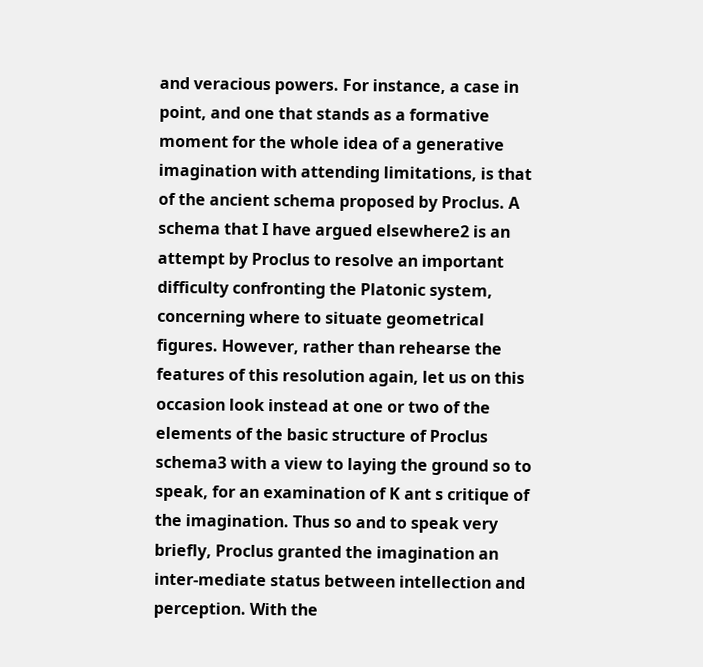and veracious powers. For instance, a case in point, and one that stands as a formative moment for the whole idea of a generative imagination with attending limitations, is that of the ancient schema proposed by Proclus. A schema that I have argued elsewhere2 is an attempt by Proclus to resolve an important difficulty confronting the Platonic system, concerning where to situate geometrical figures. However, rather than rehearse the features of this resolution again, let us on this occasion look instead at one or two of the elements of the basic structure of Proclus schema3 with a view to laying the ground so to speak, for an examination of K ant s critique of the imagination. Thus so and to speak very briefly, Proclus granted the imagination an inter-mediate status between intellection and perception. With the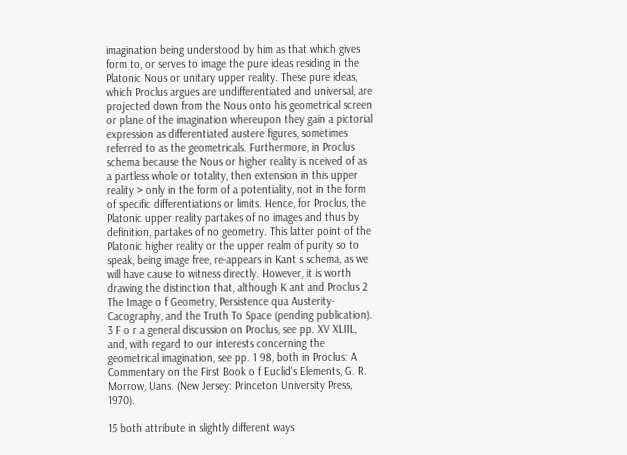imagination being understood by him as that which gives form to, or serves to image the pure ideas residing in the Platonic Nous or unitary upper reality. These pure ideas, which Proclus argues are undifferentiated and universal, are projected down from the Nous onto his geometrical screen or plane of the imagination whereupon they gain a pictorial expression as differentiated austere figures, sometimes referred to as the geometricals. Furthermore, in Proclus schema because the Nous or higher reality is nceived of as a partless whole or totality, then extension in this upper reality > only in the form of a potentiality, not in the form of specific differentiations or limits. Hence, for Proclus, the Platonic upper reality partakes of no images and thus by definition, partakes of no geometry. This latter point of the Platonic higher reality or the upper realm of purity so to speak, being image free, re-appears in Kant s schema, as we will have cause to witness directly. However, it is worth drawing the distinction that, although K ant and Proclus 2 The Image o f Geometry, Persistence qua Austerity-Cacography, and the Truth To Space (pending publication). 3 F o r a general discussion on Proclus, see pp. XV XLIIL, and, with regard to our interests concerning the geometrical imagination, see pp. 1 98, both in Proclus: A Commentary on the First Book o f Euclid's Elements, G. R. Morrow, Uans. (New Jersey: Princeton University Press, 1970).

15 both attribute in slightly different ways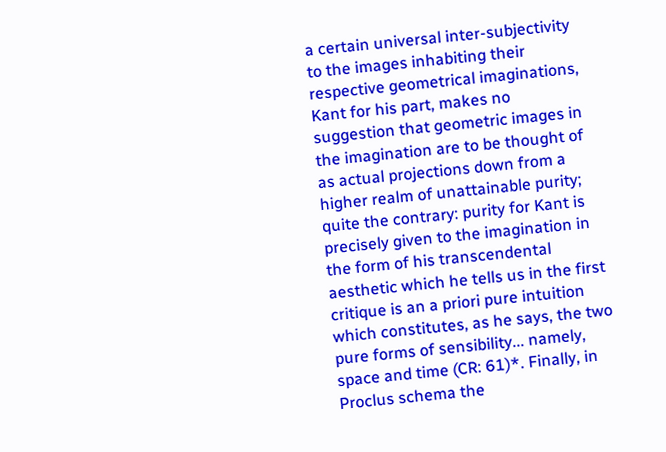a certain universal inter-subjectivity to the images inhabiting their respective geometrical imaginations, Kant for his part, makes no suggestion that geometric images in the imagination are to be thought of as actual projections down from a higher realm of unattainable purity; quite the contrary: purity for Kant is precisely given to the imagination in the form of his transcendental aesthetic which he tells us in the first critique is an a priori pure intuition which constitutes, as he says, the two pure forms of sensibility... namely, space and time (CR: 61)*. Finally, in Proclus schema the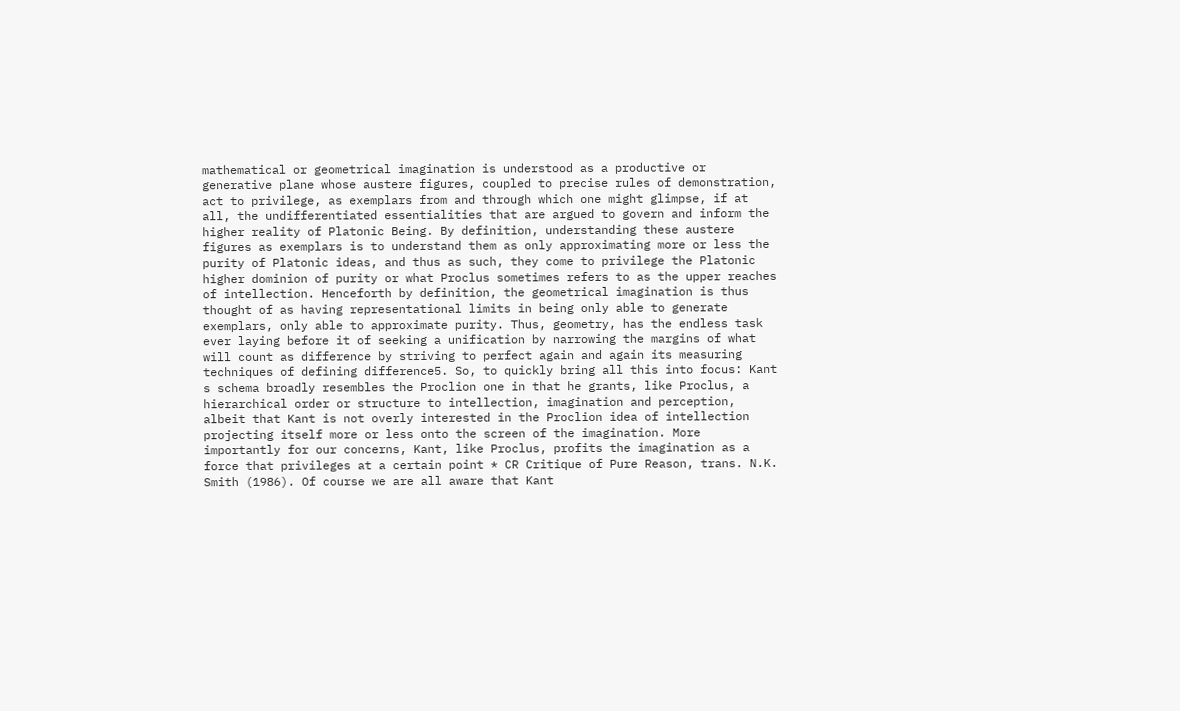mathematical or geometrical imagination is understood as a productive or generative plane whose austere figures, coupled to precise rules of demonstration, act to privilege, as exemplars from and through which one might glimpse, if at all, the undifferentiated essentialities that are argued to govern and inform the higher reality of Platonic Being. By definition, understanding these austere figures as exemplars is to understand them as only approximating more or less the purity of Platonic ideas, and thus as such, they come to privilege the Platonic higher dominion of purity or what Proclus sometimes refers to as the upper reaches of intellection. Henceforth by definition, the geometrical imagination is thus thought of as having representational limits in being only able to generate exemplars, only able to approximate purity. Thus, geometry, has the endless task ever laying before it of seeking a unification by narrowing the margins of what will count as difference by striving to perfect again and again its measuring techniques of defining difference5. So, to quickly bring all this into focus: Kant s schema broadly resembles the Proclion one in that he grants, like Proclus, a hierarchical order or structure to intellection, imagination and perception, albeit that Kant is not overly interested in the Proclion idea of intellection projecting itself more or less onto the screen of the imagination. More importantly for our concerns, Kant, like Proclus, profits the imagination as a force that privileges at a certain point * CR Critique of Pure Reason, trans. N.K. Smith (1986). Of course we are all aware that Kant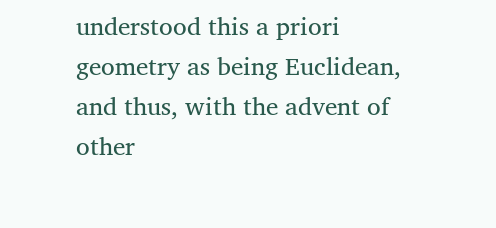understood this a priori geometry as being Euclidean, and thus, with the advent of other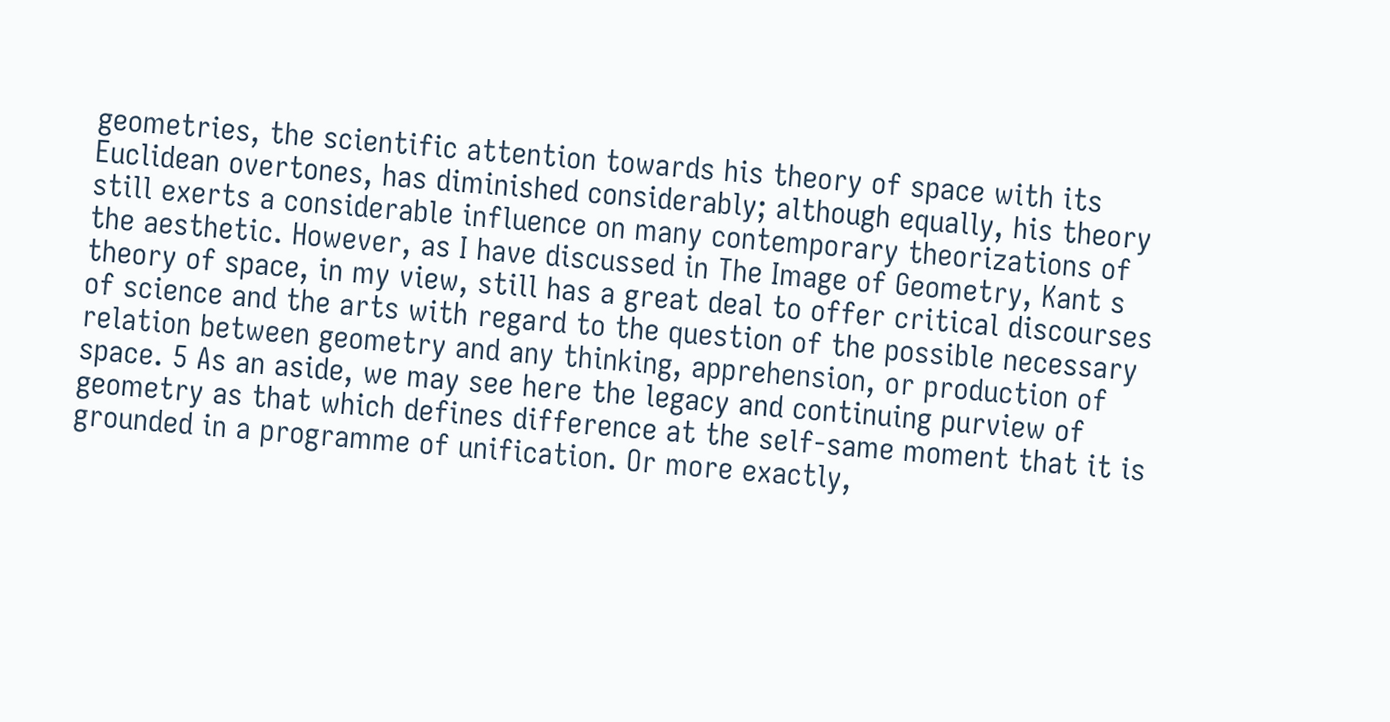geometries, the scientific attention towards his theory of space with its Euclidean overtones, has diminished considerably; although equally, his theory still exerts a considerable influence on many contemporary theorizations of the aesthetic. However, as I have discussed in The Image of Geometry, Kant s theory of space, in my view, still has a great deal to offer critical discourses of science and the arts with regard to the question of the possible necessary relation between geometry and any thinking, apprehension, or production of space. 5 As an aside, we may see here the legacy and continuing purview of geometry as that which defines difference at the self-same moment that it is grounded in a programme of unification. Or more exactly,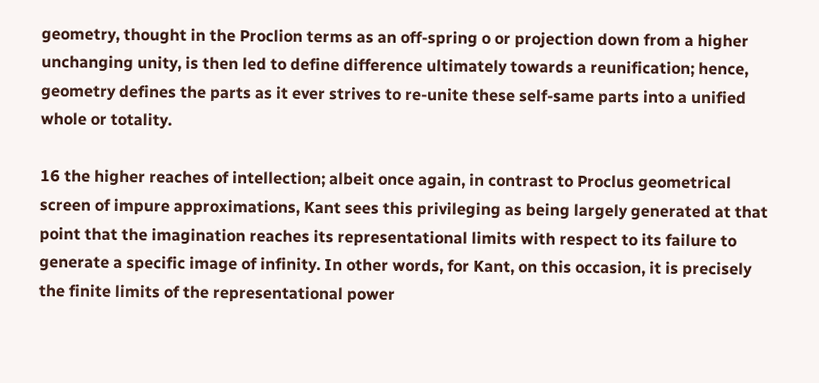geometry, thought in the Proclion terms as an off-spring o or projection down from a higher unchanging unity, is then led to define difference ultimately towards a reunification; hence, geometry defines the parts as it ever strives to re-unite these self-same parts into a unified whole or totality.

16 the higher reaches of intellection; albeit once again, in contrast to Proclus geometrical screen of impure approximations, Kant sees this privileging as being largely generated at that point that the imagination reaches its representational limits with respect to its failure to generate a specific image of infinity. In other words, for Kant, on this occasion, it is precisely the finite limits of the representational power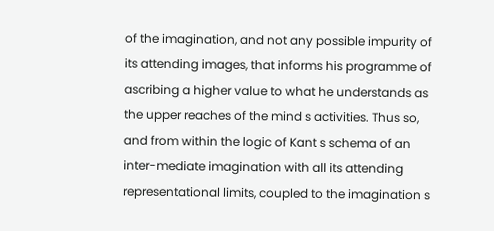of the imagination, and not any possible impurity of its attending images, that informs his programme of ascribing a higher value to what he understands as the upper reaches of the mind s activities. Thus so, and from within the logic of Kant s schema of an inter-mediate imagination with all its attending representational limits, coupled to the imagination s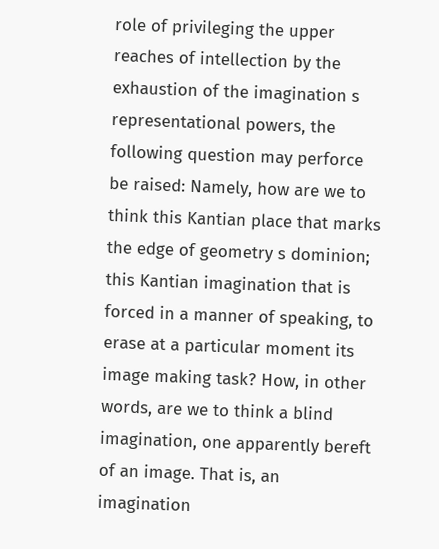role of privileging the upper reaches of intellection by the exhaustion of the imagination s representational powers, the following question may perforce be raised: Namely, how are we to think this Kantian place that marks the edge of geometry s dominion; this Kantian imagination that is forced in a manner of speaking, to erase at a particular moment its image making task? How, in other words, are we to think a blind imagination, one apparently bereft of an image. That is, an imagination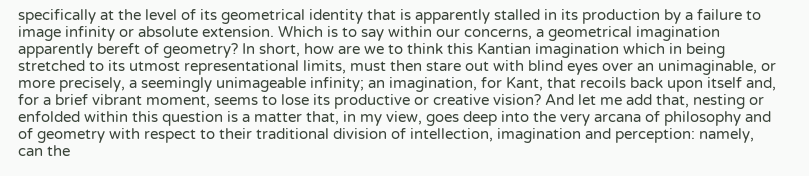specifically at the level of its geometrical identity that is apparently stalled in its production by a failure to image infinity or absolute extension. Which is to say within our concerns, a geometrical imagination apparently bereft of geometry? In short, how are we to think this Kantian imagination which in being stretched to its utmost representational limits, must then stare out with blind eyes over an unimaginable, or more precisely, a seemingly unimageable infinity; an imagination, for Kant, that recoils back upon itself and, for a brief vibrant moment, seems to lose its productive or creative vision? And let me add that, nesting or enfolded within this question is a matter that, in my view, goes deep into the very arcana of philosophy and of geometry with respect to their traditional division of intellection, imagination and perception: namely, can the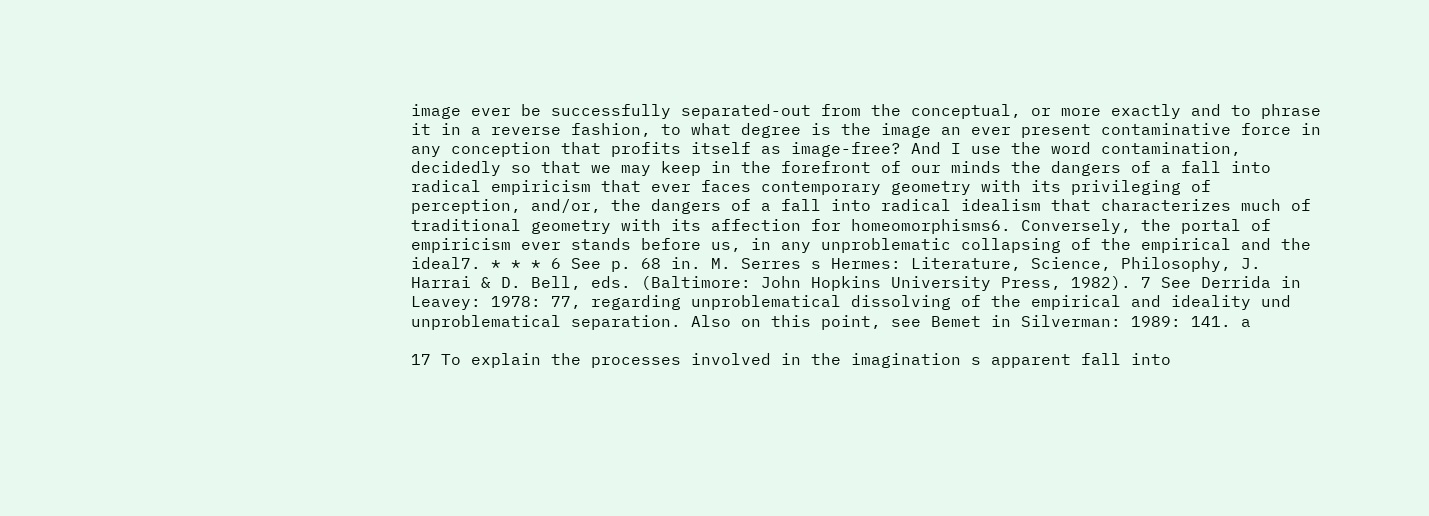image ever be successfully separated-out from the conceptual, or more exactly and to phrase it in a reverse fashion, to what degree is the image an ever present contaminative force in any conception that profits itself as image-free? And I use the word contamination, decidedly so that we may keep in the forefront of our minds the dangers of a fall into radical empiricism that ever faces contemporary geometry with its privileging of perception, and/or, the dangers of a fall into radical idealism that characterizes much of traditional geometry with its affection for homeomorphisms6. Conversely, the portal of empiricism ever stands before us, in any unproblematic collapsing of the empirical and the ideal7. * * * 6 See p. 68 in. M. Serres s Hermes: Literature, Science, Philosophy, J. Harrai & D. Bell, eds. (Baltimore: John Hopkins University Press, 1982). 7 See Derrida in Leavey: 1978: 77, regarding unproblematical dissolving of the empirical and ideality und unproblematical separation. Also on this point, see Bemet in Silverman: 1989: 141. a

17 To explain the processes involved in the imagination s apparent fall into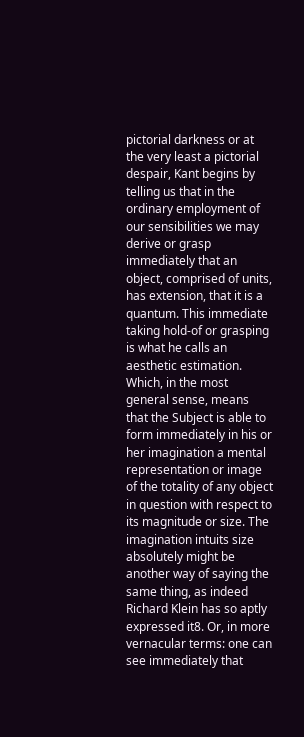pictorial darkness or at the very least a pictorial despair, Kant begins by telling us that in the ordinary employment of our sensibilities we may derive or grasp immediately that an object, comprised of units, has extension, that it is a quantum. This immediate taking hold-of or grasping is what he calls an aesthetic estimation. Which, in the most general sense, means that the Subject is able to form immediately in his or her imagination a mental representation or image of the totality of any object in question with respect to its magnitude or size. The imagination intuits size absolutely might be another way of saying the same thing, as indeed Richard Klein has so aptly expressed it8. Or, in more vernacular terms: one can see immediately that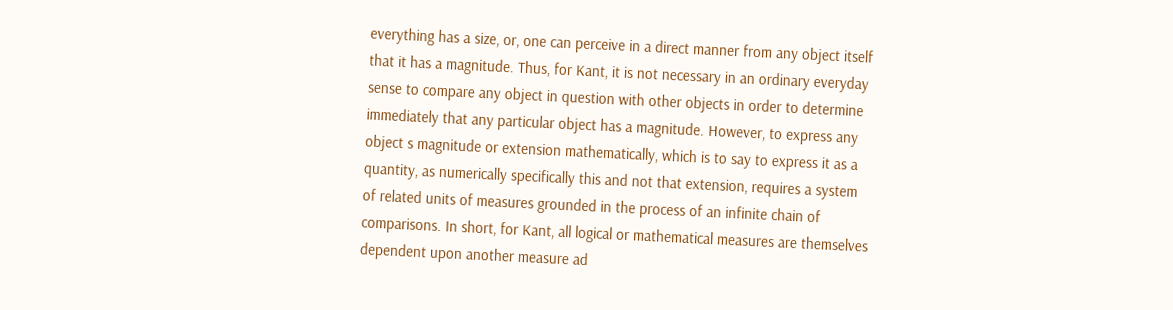everything has a size, or, one can perceive in a direct manner from any object itself that it has a magnitude. Thus, for Kant, it is not necessary in an ordinary everyday sense to compare any object in question with other objects in order to determine immediately that any particular object has a magnitude. However, to express any object s magnitude or extension mathematically, which is to say to express it as a quantity, as numerically specifically this and not that extension, requires a system of related units of measures grounded in the process of an infinite chain of comparisons. In short, for Kant, all logical or mathematical measures are themselves dependent upon another measure ad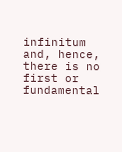infinitum and, hence, there is no first or fundamental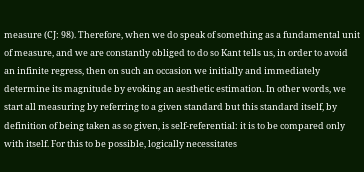measure (CJ: 98). Therefore, when we do speak of something as a fundamental unit of measure, and we are constantly obliged to do so Kant tells us, in order to avoid an infinite regress, then on such an occasion we initially and immediately determine its magnitude by evoking an aesthetic estimation. In other words, we start all measuring by referring to a given standard but this standard itself, by definition of being taken as so given, is self-referential: it is to be compared only with itself. For this to be possible, logically necessitates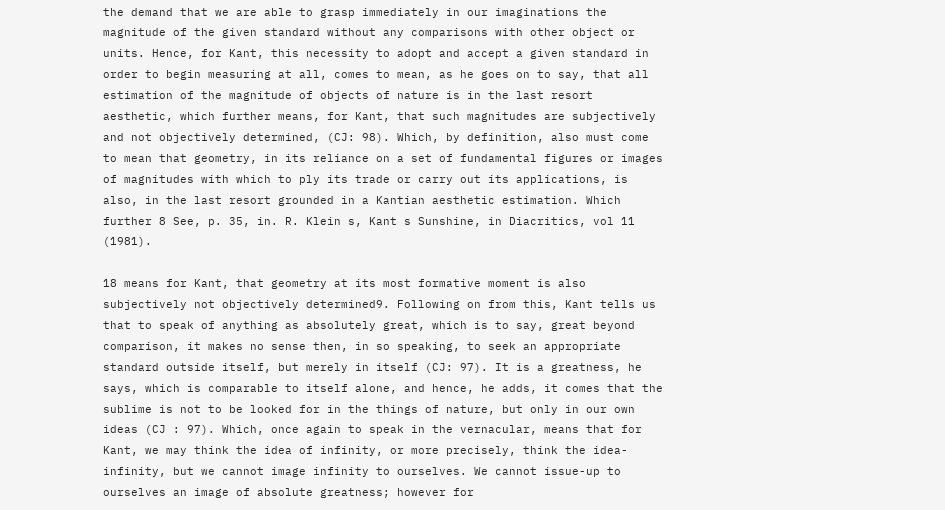the demand that we are able to grasp immediately in our imaginations the magnitude of the given standard without any comparisons with other object or units. Hence, for Kant, this necessity to adopt and accept a given standard in order to begin measuring at all, comes to mean, as he goes on to say, that all estimation of the magnitude of objects of nature is in the last resort aesthetic, which further means, for Kant, that such magnitudes are subjectively and not objectively determined, (CJ: 98). Which, by definition, also must come to mean that geometry, in its reliance on a set of fundamental figures or images of magnitudes with which to ply its trade or carry out its applications, is also, in the last resort grounded in a Kantian aesthetic estimation. Which further 8 See, p. 35, in. R. Klein s, Kant s Sunshine, in Diacritics, vol 11 (1981).

18 means for Kant, that geometry at its most formative moment is also subjectively not objectively determined9. Following on from this, Kant tells us that to speak of anything as absolutely great, which is to say, great beyond comparison, it makes no sense then, in so speaking, to seek an appropriate standard outside itself, but merely in itself (CJ: 97). It is a greatness, he says, which is comparable to itself alone, and hence, he adds, it comes that the sublime is not to be looked for in the things of nature, but only in our own ideas (CJ : 97). Which, once again to speak in the vernacular, means that for Kant, we may think the idea of infinity, or more precisely, think the idea-infinity, but we cannot image infinity to ourselves. We cannot issue-up to ourselves an image of absolute greatness; however for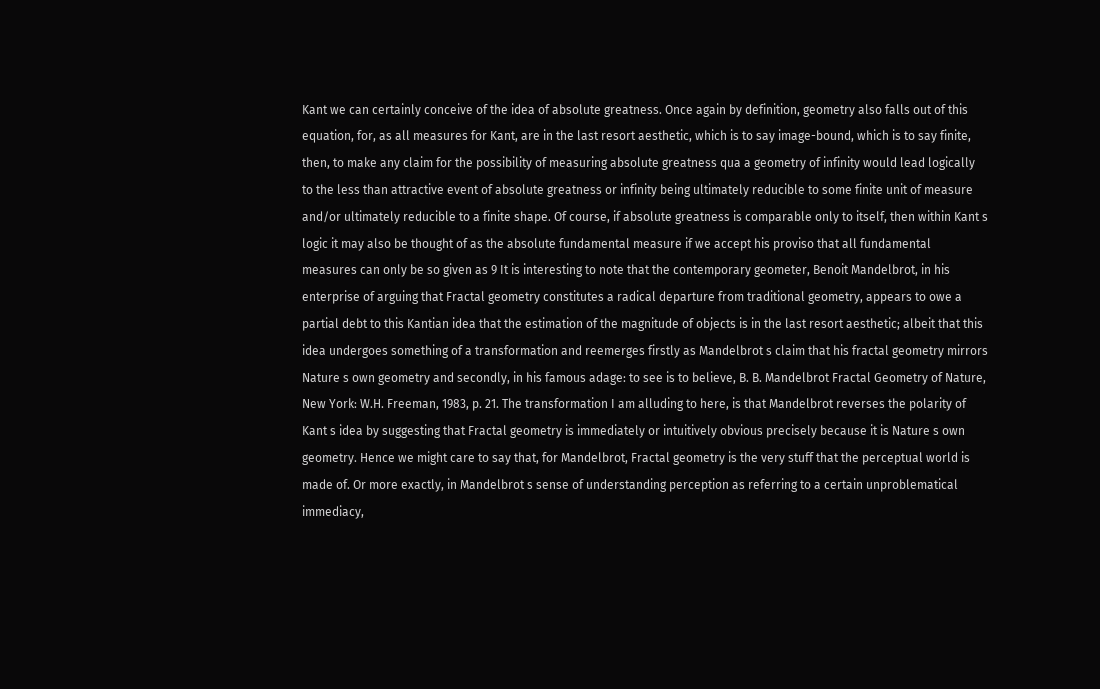Kant we can certainly conceive of the idea of absolute greatness. Once again by definition, geometry also falls out of this equation, for, as all measures for Kant, are in the last resort aesthetic, which is to say image-bound, which is to say finite, then, to make any claim for the possibility of measuring absolute greatness qua a geometry of infinity would lead logically to the less than attractive event of absolute greatness or infinity being ultimately reducible to some finite unit of measure and/or ultimately reducible to a finite shape. Of course, if absolute greatness is comparable only to itself, then within Kant s logic it may also be thought of as the absolute fundamental measure if we accept his proviso that all fundamental measures can only be so given as 9 It is interesting to note that the contemporary geometer, Benoit Mandelbrot, in his enterprise of arguing that Fractal geometry constitutes a radical departure from traditional geometry, appears to owe a partial debt to this Kantian idea that the estimation of the magnitude of objects is in the last resort aesthetic; albeit that this idea undergoes something of a transformation and reemerges firstly as Mandelbrot s claim that his fractal geometry mirrors Nature s own geometry and secondly, in his famous adage: to see is to believe, B. B. Mandelbrot Fractal Geometry of Nature, New York: W.H. Freeman, 1983, p. 21. The transformation I am alluding to here, is that Mandelbrot reverses the polarity of Kant s idea by suggesting that Fractal geometry is immediately or intuitively obvious precisely because it is Nature s own geometry. Hence we might care to say that, for Mandelbrot, Fractal geometry is the very stuff that the perceptual world is made of. Or more exactly, in Mandelbrot s sense of understanding perception as referring to a certain unproblematical immediacy,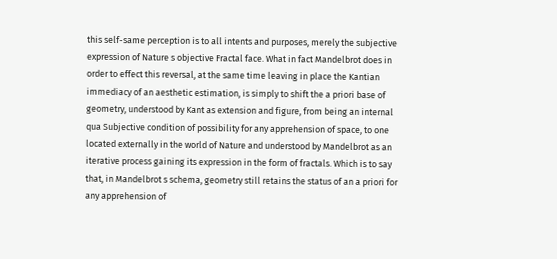this self-same perception is to all intents and purposes, merely the subjective expression of Nature s objective Fractal face. What in fact Mandelbrot does in order to effect this reversal, at the same time leaving in place the Kantian immediacy of an aesthetic estimation, is simply to shift the a priori base of geometry, understood by Kant as extension and figure, from being an internal qua Subjective condition of possibility for any apprehension of space, to one located externally in the world of Nature and understood by Mandelbrot as an iterative process gaining its expression in the form of fractals. Which is to say that, in Mandelbrot s schema, geometry still retains the status of an a priori for any apprehension of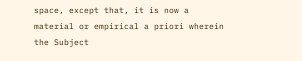space, except that, it is now a material or empirical a priori wherein the Subject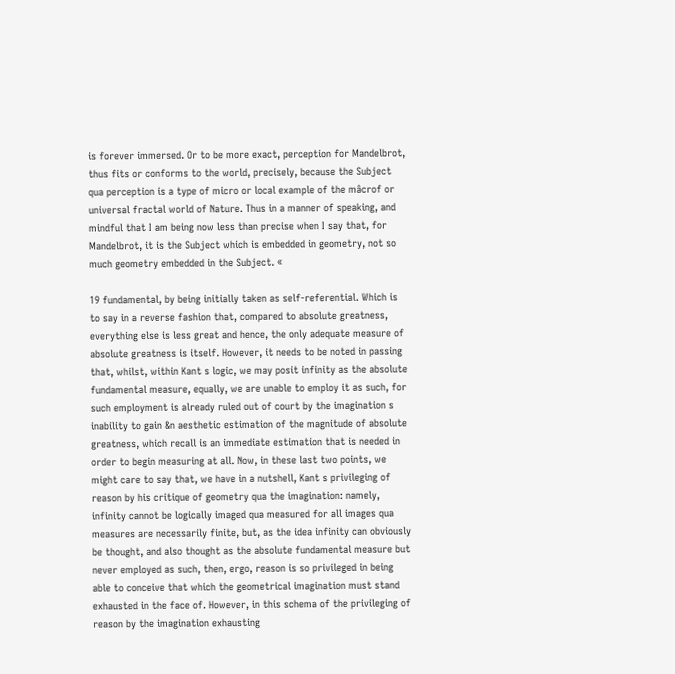is forever immersed. Or to be more exact, perception for Mandelbrot, thus fits or conforms to the world, precisely, because the Subject qua perception is a type of micro or local example of the mâcrof or universal fractal world of Nature. Thus in a manner of speaking, and mindful that I am being now less than precise when I say that, for Mandelbrot, it is the Subject which is embedded in geometry, not so much geometry embedded in the Subject. «

19 fundamental, by being initially taken as self-referential. Which is to say in a reverse fashion that, compared to absolute greatness, everything else is less great and hence, the only adequate measure of absolute greatness is itself. However, it needs to be noted in passing that, whilst, within Kant s logic, we may posit infinity as the absolute fundamental measure, equally, we are unable to employ it as such, for such employment is already ruled out of court by the imagination s inability to gain &n aesthetic estimation of the magnitude of absolute greatness, which recall is an immediate estimation that is needed in order to begin measuring at all. Now, in these last two points, we might care to say that, we have in a nutshell, Kant s privileging of reason by his critique of geometry qua the imagination: namely, infinity cannot be logically imaged qua measured for all images qua measures are necessarily finite, but, as the idea infinity can obviously be thought, and also thought as the absolute fundamental measure but never employed as such, then, ergo, reason is so privileged in being able to conceive that which the geometrical imagination must stand exhausted in the face of. However, in this schema of the privileging of reason by the imagination exhausting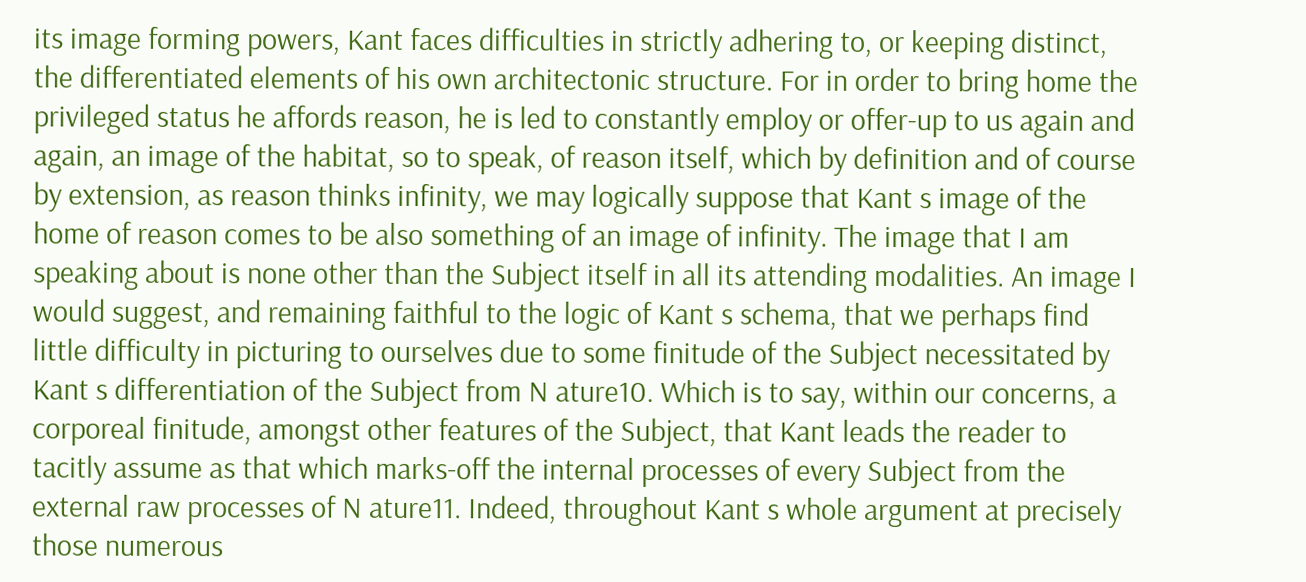its image forming powers, Kant faces difficulties in strictly adhering to, or keeping distinct, the differentiated elements of his own architectonic structure. For in order to bring home the privileged status he affords reason, he is led to constantly employ or offer-up to us again and again, an image of the habitat, so to speak, of reason itself, which by definition and of course by extension, as reason thinks infinity, we may logically suppose that Kant s image of the home of reason comes to be also something of an image of infinity. The image that I am speaking about is none other than the Subject itself in all its attending modalities. An image I would suggest, and remaining faithful to the logic of Kant s schema, that we perhaps find little difficulty in picturing to ourselves due to some finitude of the Subject necessitated by Kant s differentiation of the Subject from N ature10. Which is to say, within our concerns, a corporeal finitude, amongst other features of the Subject, that Kant leads the reader to tacitly assume as that which marks-off the internal processes of every Subject from the external raw processes of N ature11. Indeed, throughout Kant s whole argument at precisely those numerous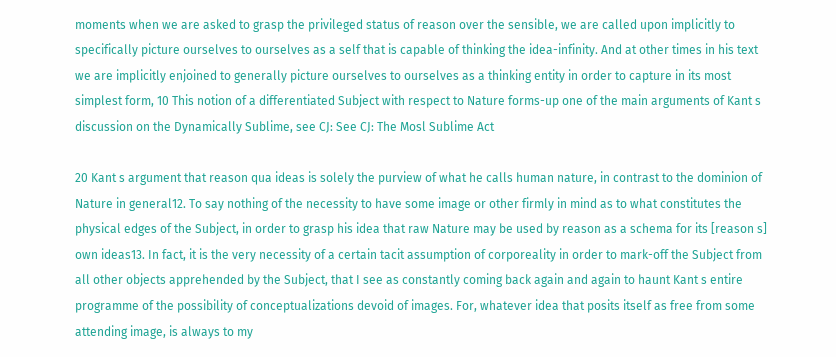moments when we are asked to grasp the privileged status of reason over the sensible, we are called upon implicitly to specifically picture ourselves to ourselves as a self that is capable of thinking the idea-infinity. And at other times in his text we are implicitly enjoined to generally picture ourselves to ourselves as a thinking entity in order to capture in its most simplest form, 10 This notion of a differentiated Subject with respect to Nature forms-up one of the main arguments of Kant s discussion on the Dynamically Sublime, see CJ: See CJ: The Mosl Sublime Act

20 Kant s argument that reason qua ideas is solely the purview of what he calls human nature, in contrast to the dominion of Nature in general12. To say nothing of the necessity to have some image or other firmly in mind as to what constitutes the physical edges of the Subject, in order to grasp his idea that raw Nature may be used by reason as a schema for its [reason s] own ideas13. In fact, it is the very necessity of a certain tacit assumption of corporeality in order to mark-off the Subject from all other objects apprehended by the Subject, that I see as constantly coming back again and again to haunt Kant s entire programme of the possibility of conceptualizations devoid of images. For, whatever idea that posits itself as free from some attending image, is always to my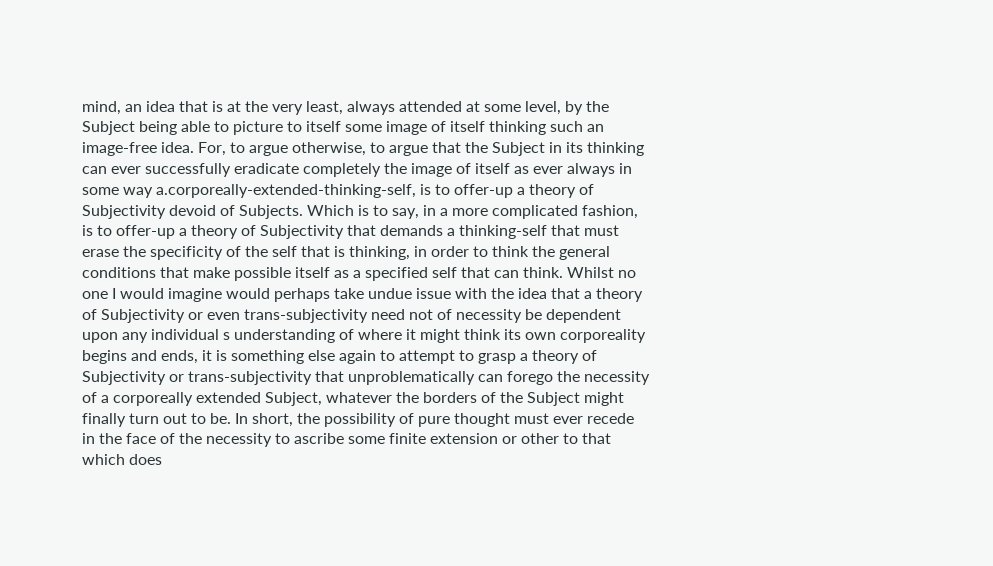mind, an idea that is at the very least, always attended at some level, by the Subject being able to picture to itself some image of itself thinking such an image-free idea. For, to argue otherwise, to argue that the Subject in its thinking can ever successfully eradicate completely the image of itself as ever always in some way a.corporeally-extended-thinking-self, is to offer-up a theory of Subjectivity devoid of Subjects. Which is to say, in a more complicated fashion, is to offer-up a theory of Subjectivity that demands a thinking-self that must erase the specificity of the self that is thinking, in order to think the general conditions that make possible itself as a specified self that can think. Whilst no one I would imagine would perhaps take undue issue with the idea that a theory of Subjectivity or even trans-subjectivity need not of necessity be dependent upon any individual s understanding of where it might think its own corporeality begins and ends, it is something else again to attempt to grasp a theory of Subjectivity or trans-subjectivity that unproblematically can forego the necessity of a corporeally extended Subject, whatever the borders of the Subject might finally turn out to be. In short, the possibility of pure thought must ever recede in the face of the necessity to ascribe some finite extension or other to that which does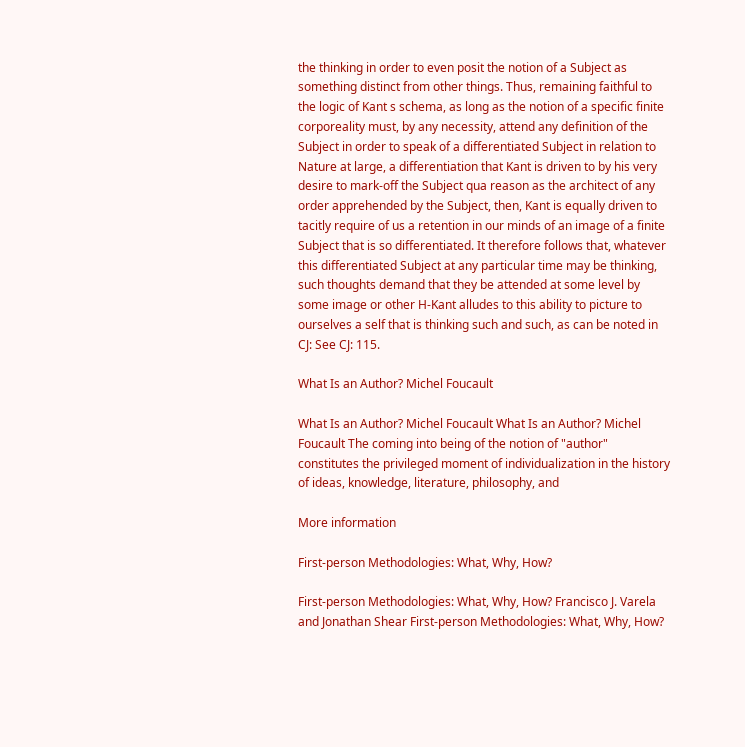the thinking in order to even posit the notion of a Subject as something distinct from other things. Thus, remaining faithful to the logic of Kant s schema, as long as the notion of a specific finite corporeality must, by any necessity, attend any definition of the Subject in order to speak of a differentiated Subject in relation to Nature at large, a differentiation that Kant is driven to by his very desire to mark-off the Subject qua reason as the architect of any order apprehended by the Subject, then, Kant is equally driven to tacitly require of us a retention in our minds of an image of a finite Subject that is so differentiated. It therefore follows that, whatever this differentiated Subject at any particular time may be thinking, such thoughts demand that they be attended at some level by some image or other H-Kant alludes to this ability to picture to ourselves a self that is thinking such and such, as can be noted in CJ: See CJ: 115.

What Is an Author? Michel Foucault

What Is an Author? Michel Foucault What Is an Author? Michel Foucault The coming into being of the notion of "author" constitutes the privileged moment of individualization in the history of ideas, knowledge, literature, philosophy, and

More information

First-person Methodologies: What, Why, How?

First-person Methodologies: What, Why, How? Francisco J. Varela and Jonathan Shear First-person Methodologies: What, Why, How?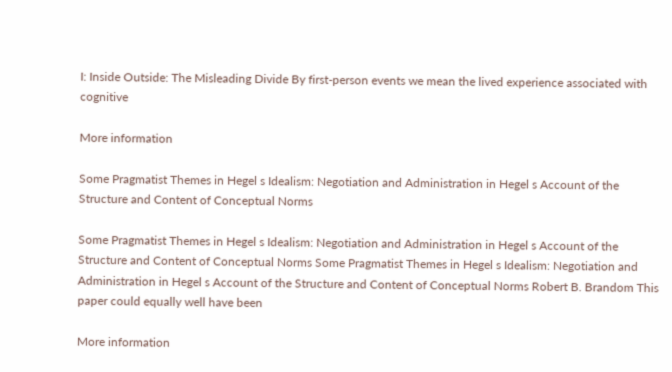I: Inside Outside: The Misleading Divide By first-person events we mean the lived experience associated with cognitive

More information

Some Pragmatist Themes in Hegel s Idealism: Negotiation and Administration in Hegel s Account of the Structure and Content of Conceptual Norms

Some Pragmatist Themes in Hegel s Idealism: Negotiation and Administration in Hegel s Account of the Structure and Content of Conceptual Norms Some Pragmatist Themes in Hegel s Idealism: Negotiation and Administration in Hegel s Account of the Structure and Content of Conceptual Norms Robert B. Brandom This paper could equally well have been

More information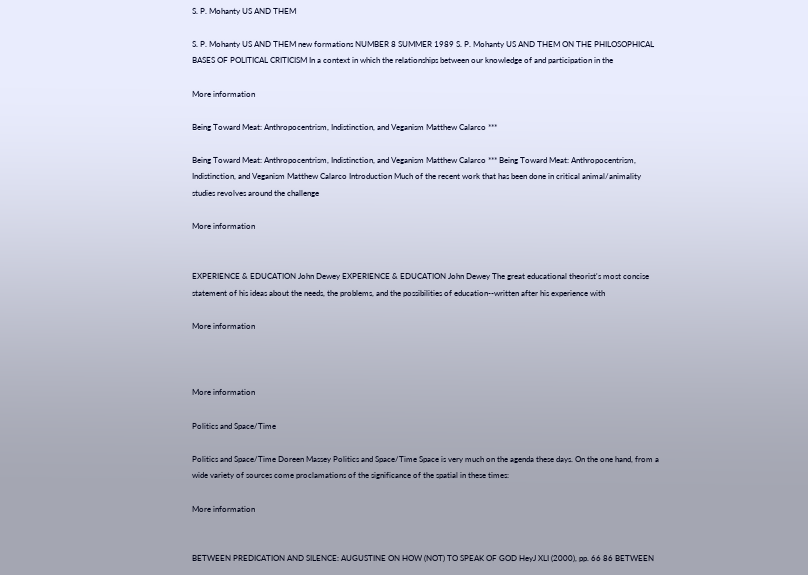S. P. Mohanty US AND THEM

S. P. Mohanty US AND THEM new formations NUMBER 8 SUMMER 1989 S. P. Mohanty US AND THEM ON THE PHILOSOPHICAL BASES OF POLITICAL CRITICISM In a context in which the relationships between our knowledge of and participation in the

More information

Being Toward Meat: Anthropocentrism, Indistinction, and Veganism Matthew Calarco ***

Being Toward Meat: Anthropocentrism, Indistinction, and Veganism Matthew Calarco *** Being Toward Meat: Anthropocentrism, Indistinction, and Veganism Matthew Calarco Introduction Much of the recent work that has been done in critical animal/animality studies revolves around the challenge

More information


EXPERIENCE & EDUCATION John Dewey EXPERIENCE & EDUCATION John Dewey The great educational theorist's most concise statement of his ideas about the needs, the problems, and the possibilities of education--written after his experience with

More information



More information

Politics and Space/Time

Politics and Space/Time Doreen Massey Politics and Space/Time Space is very much on the agenda these days. On the one hand, from a wide variety of sources come proclamations of the significance of the spatial in these times:

More information


BETWEEN PREDICATION AND SILENCE: AUGUSTINE ON HOW (NOT) TO SPEAK OF GOD HeyJ XLI (2000), pp. 66 86 BETWEEN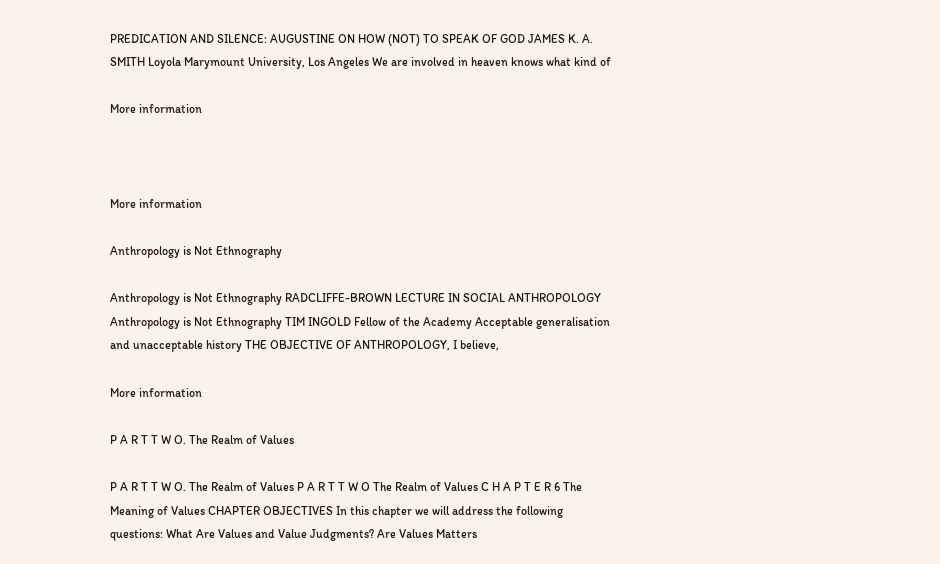PREDICATION AND SILENCE: AUGUSTINE ON HOW (NOT) TO SPEAK OF GOD JAMES K. A. SMITH Loyola Marymount University, Los Angeles We are involved in heaven knows what kind of

More information



More information

Anthropology is Not Ethnography

Anthropology is Not Ethnography RADCLIFFE-BROWN LECTURE IN SOCIAL ANTHROPOLOGY Anthropology is Not Ethnography TIM INGOLD Fellow of the Academy Acceptable generalisation and unacceptable history THE OBJECTIVE OF ANTHROPOLOGY, I believe,

More information

P A R T T W O. The Realm of Values

P A R T T W O. The Realm of Values P A R T T W O The Realm of Values C H A P T E R 6 The Meaning of Values CHAPTER OBJECTIVES In this chapter we will address the following questions: What Are Values and Value Judgments? Are Values Matters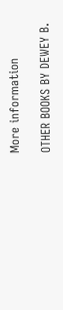More information

OTHER BOOKS BY DEWEY B.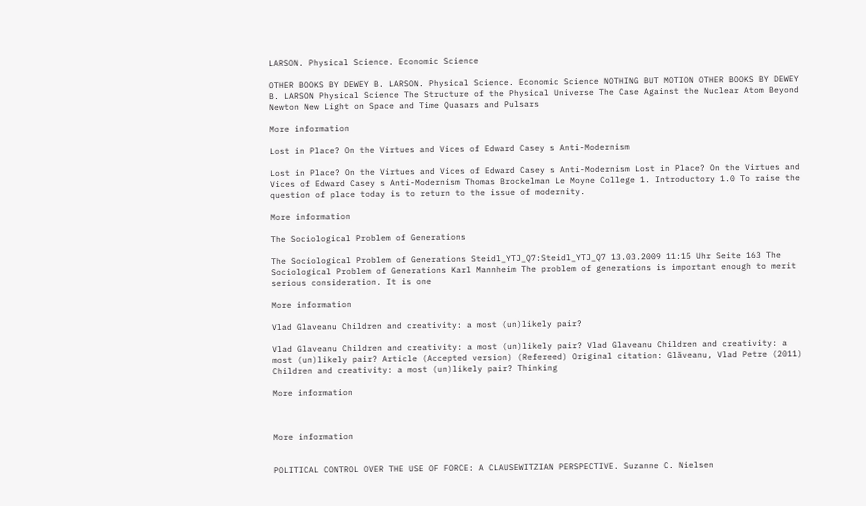LARSON. Physical Science. Economic Science

OTHER BOOKS BY DEWEY B. LARSON. Physical Science. Economic Science NOTHING BUT MOTION OTHER BOOKS BY DEWEY B. LARSON Physical Science The Structure of the Physical Universe The Case Against the Nuclear Atom Beyond Newton New Light on Space and Time Quasars and Pulsars

More information

Lost in Place? On the Virtues and Vices of Edward Casey s Anti-Modernism

Lost in Place? On the Virtues and Vices of Edward Casey s Anti-Modernism Lost in Place? On the Virtues and Vices of Edward Casey s Anti-Modernism Thomas Brockelman Le Moyne College 1. Introductory 1.0 To raise the question of place today is to return to the issue of modernity.

More information

The Sociological Problem of Generations

The Sociological Problem of Generations Steidl_YTJ_Q7:Steidl_YTJ_Q7 13.03.2009 11:15 Uhr Seite 163 The Sociological Problem of Generations Karl Mannheim The problem of generations is important enough to merit serious consideration. It is one

More information

Vlad Glaveanu Children and creativity: a most (un)likely pair?

Vlad Glaveanu Children and creativity: a most (un)likely pair? Vlad Glaveanu Children and creativity: a most (un)likely pair? Article (Accepted version) (Refereed) Original citation: Glăveanu, Vlad Petre (2011) Children and creativity: a most (un)likely pair? Thinking

More information



More information


POLITICAL CONTROL OVER THE USE OF FORCE: A CLAUSEWITZIAN PERSPECTIVE. Suzanne C. Nielsen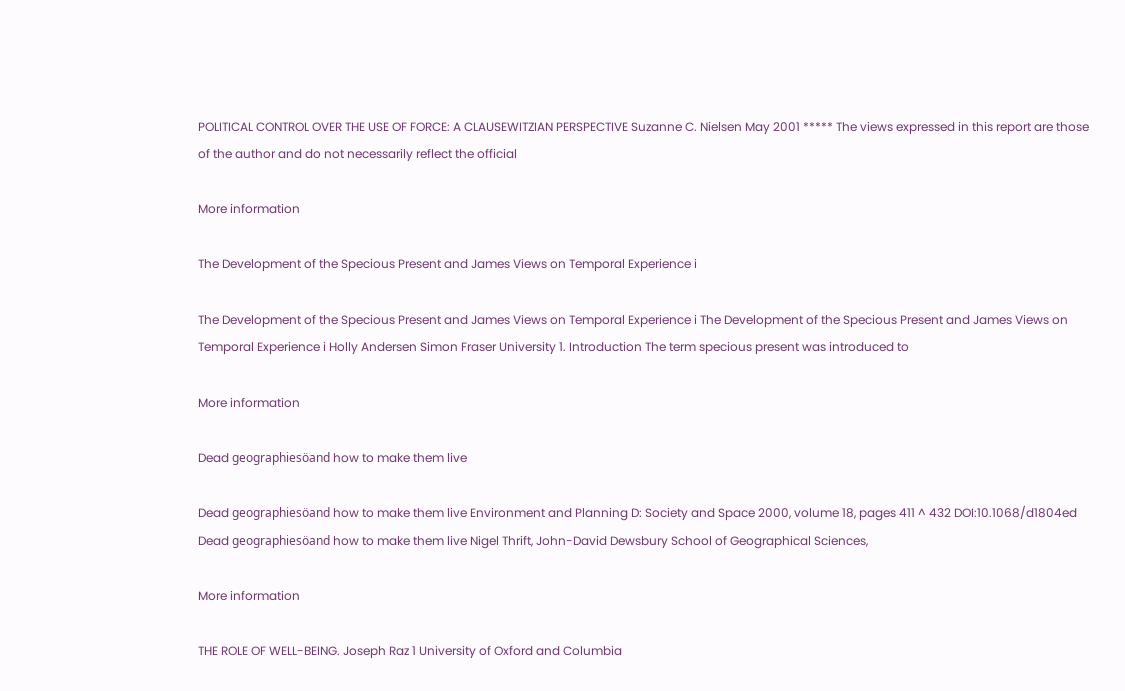POLITICAL CONTROL OVER THE USE OF FORCE: A CLAUSEWITZIAN PERSPECTIVE Suzanne C. Nielsen May 2001 ***** The views expressed in this report are those of the author and do not necessarily reflect the official

More information

The Development of the Specious Present and James Views on Temporal Experience i

The Development of the Specious Present and James Views on Temporal Experience i The Development of the Specious Present and James Views on Temporal Experience i Holly Andersen Simon Fraser University 1. Introduction The term specious present was introduced to

More information

Dead geographiesöand how to make them live

Dead geographiesöand how to make them live Environment and Planning D: Society and Space 2000, volume 18, pages 411 ^ 432 DOI:10.1068/d1804ed Dead geographiesöand how to make them live Nigel Thrift, John-David Dewsbury School of Geographical Sciences,

More information

THE ROLE OF WELL-BEING. Joseph Raz 1 University of Oxford and Columbia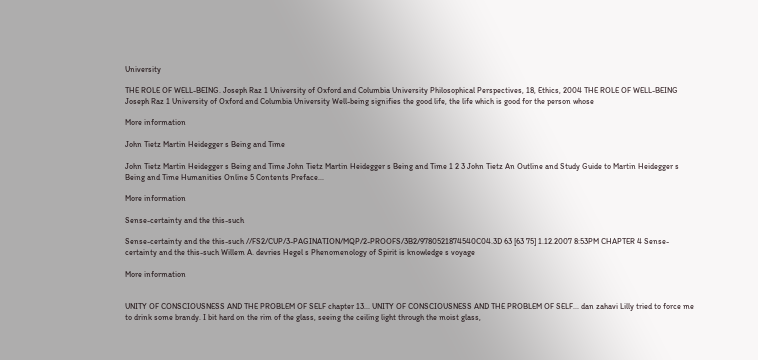University

THE ROLE OF WELL-BEING. Joseph Raz 1 University of Oxford and Columbia University Philosophical Perspectives, 18, Ethics, 2004 THE ROLE OF WELL-BEING Joseph Raz 1 University of Oxford and Columbia University Well-being signifies the good life, the life which is good for the person whose

More information

John Tietz Martin Heidegger s Being and Time

John Tietz Martin Heidegger s Being and Time John Tietz Martin Heidegger s Being and Time 1 2 3 John Tietz An Outline and Study Guide to Martin Heidegger s Being and Time Humanities Online 5 Contents Preface...

More information

Sense-certainty and the this-such

Sense-certainty and the this-such //FS2/CUP/3-PAGINATION/MQP/2-PROOFS/3B2/9780521874540C04.3D 63 [63 75] 1.12.2007 8:53PM CHAPTER 4 Sense-certainty and the this-such Willem A. devries Hegel s Phenomenology of Spirit is knowledge s voyage

More information


UNITY OF CONSCIOUSNESS AND THE PROBLEM OF SELF chapter 13... UNITY OF CONSCIOUSNESS AND THE PROBLEM OF SELF... dan zahavi Lilly tried to force me to drink some brandy. I bit hard on the rim of the glass, seeing the ceiling light through the moist glass,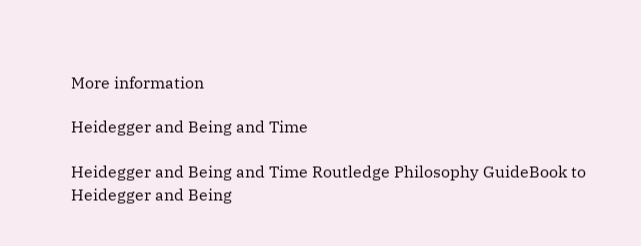More information

Heidegger and Being and Time

Heidegger and Being and Time Routledge Philosophy GuideBook to Heidegger and Being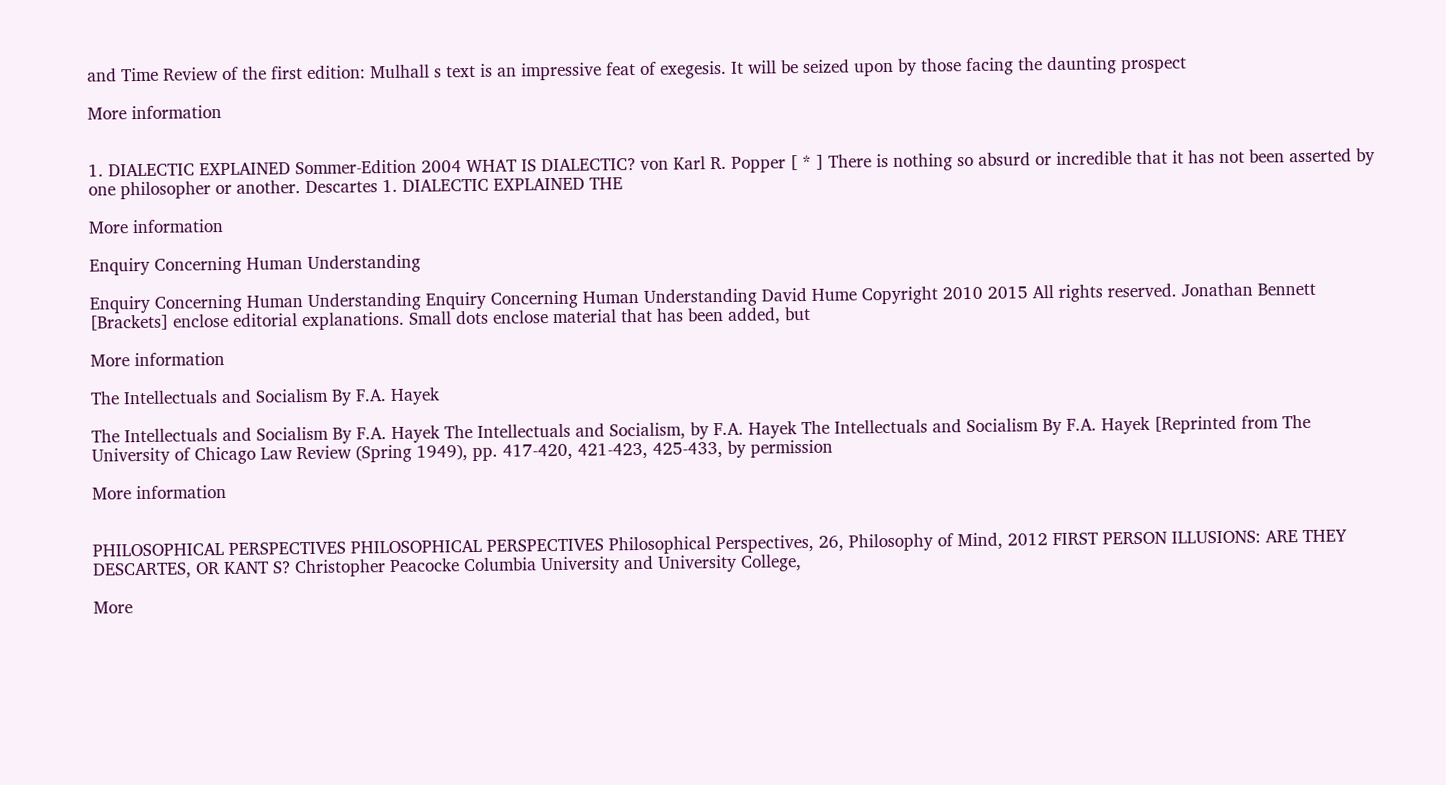and Time Review of the first edition: Mulhall s text is an impressive feat of exegesis. It will be seized upon by those facing the daunting prospect

More information


1. DIALECTIC EXPLAINED Sommer-Edition 2004 WHAT IS DIALECTIC? von Karl R. Popper [ * ] There is nothing so absurd or incredible that it has not been asserted by one philosopher or another. Descartes 1. DIALECTIC EXPLAINED THE

More information

Enquiry Concerning Human Understanding

Enquiry Concerning Human Understanding Enquiry Concerning Human Understanding David Hume Copyright 2010 2015 All rights reserved. Jonathan Bennett [Brackets] enclose editorial explanations. Small dots enclose material that has been added, but

More information

The Intellectuals and Socialism By F.A. Hayek

The Intellectuals and Socialism By F.A. Hayek The Intellectuals and Socialism, by F.A. Hayek The Intellectuals and Socialism By F.A. Hayek [Reprinted from The University of Chicago Law Review (Spring 1949), pp. 417-420, 421-423, 425-433, by permission

More information


PHILOSOPHICAL PERSPECTIVES PHILOSOPHICAL PERSPECTIVES Philosophical Perspectives, 26, Philosophy of Mind, 2012 FIRST PERSON ILLUSIONS: ARE THEY DESCARTES, OR KANT S? Christopher Peacocke Columbia University and University College,

More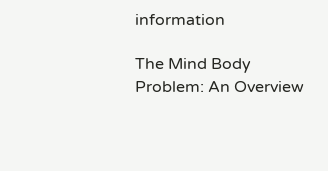information

The Mind Body Problem: An Overview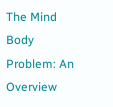The Mind Body Problem: An Overview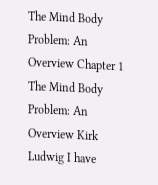The Mind Body Problem: An Overview Chapter 1 The Mind Body Problem: An Overview Kirk Ludwig I have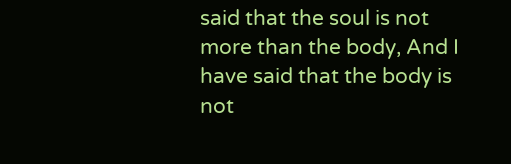said that the soul is not more than the body, And I have said that the body is not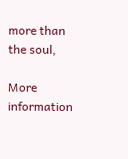more than the soul,

More information